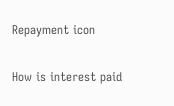Repayment icon

How is interest paid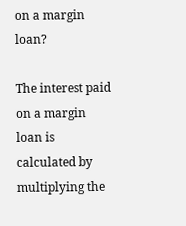on a margin loan?

The interest paid on a margin loan is calculated by multiplying the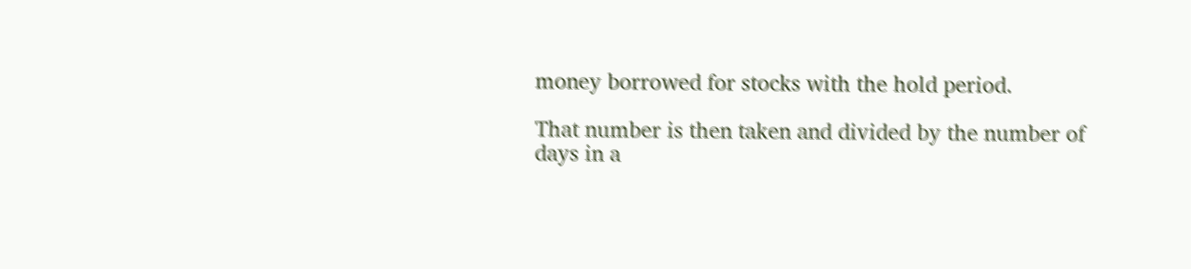money borrowed for stocks with the hold period.

That number is then taken and divided by the number of days in a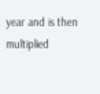year and is then multiplied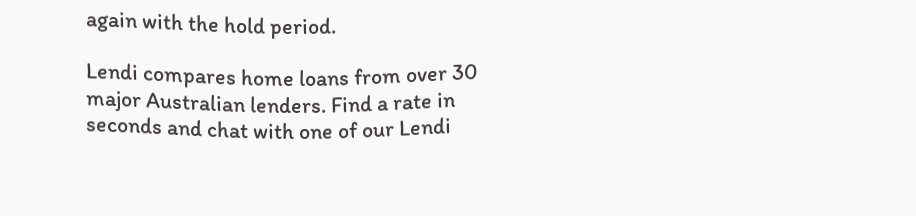again with the hold period.

Lendi compares home loans from over 30 major Australian lenders. Find a rate in seconds and chat with one of our Lendi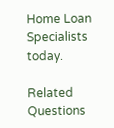Home Loan Specialists today.

Related Questions